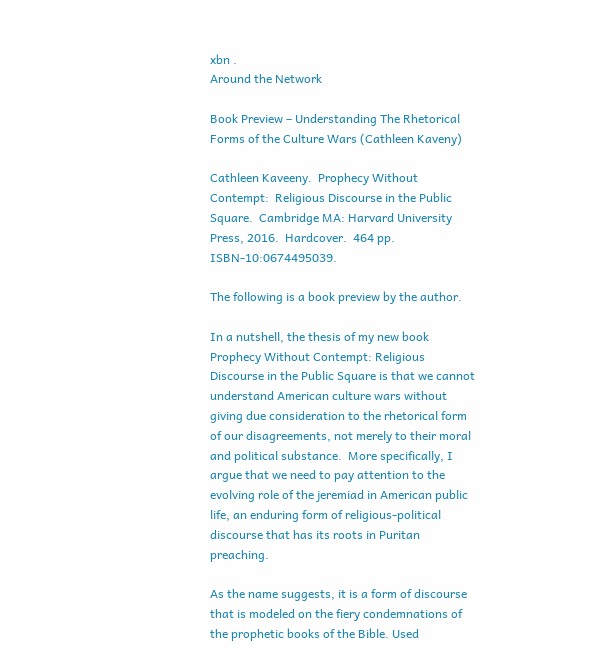xbn .
Around the Network

Book Preview – Understanding The Rhetorical Forms of the Culture Wars (Cathleen Kaveny)

Cathleen Kaveeny.  Prophecy Without Contempt:  Religious Discourse in the Public Square.  Cambridge MA: Harvard University Press, 2016.  Hardcover.  464 pp.  ISBN-10:0674495039.

The following is a book preview by the author.

In a nutshell, the thesis of my new book Prophecy Without Contempt: Religious Discourse in the Public Square is that we cannot understand American culture wars without giving due consideration to the rhetorical form of our disagreements, not merely to their moral and political substance.  More specifically, I argue that we need to pay attention to the evolving role of the jeremiad in American public life, an enduring form of religious-political discourse that has its roots in Puritan preaching.

As the name suggests, it is a form of discourse that is modeled on the fiery condemnations of the prophetic books of the Bible. Used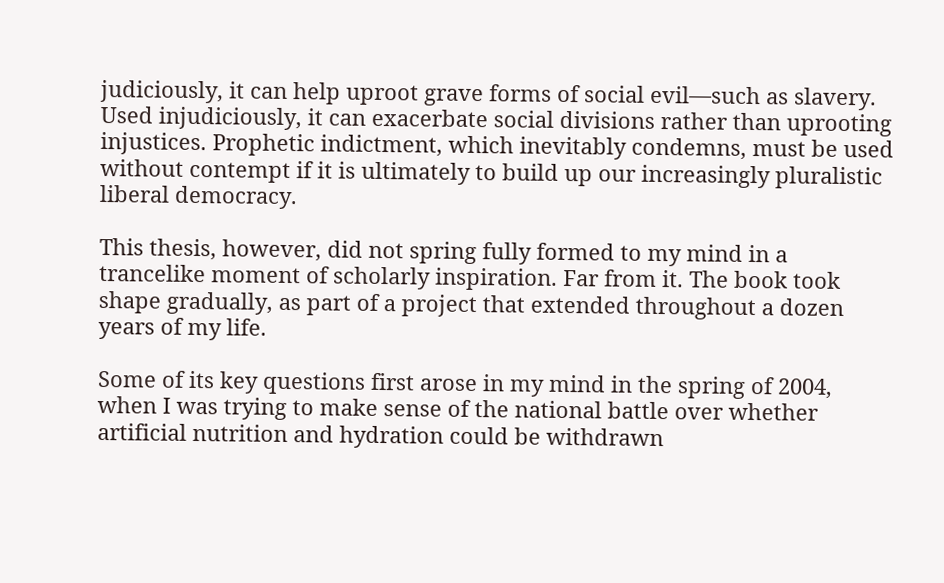judiciously, it can help uproot grave forms of social evil—such as slavery. Used injudiciously, it can exacerbate social divisions rather than uprooting injustices. Prophetic indictment, which inevitably condemns, must be used without contempt if it is ultimately to build up our increasingly pluralistic liberal democracy.

This thesis, however, did not spring fully formed to my mind in a trancelike moment of scholarly inspiration. Far from it. The book took shape gradually, as part of a project that extended throughout a dozen years of my life.

Some of its key questions first arose in my mind in the spring of 2004, when I was trying to make sense of the national battle over whether artificial nutrition and hydration could be withdrawn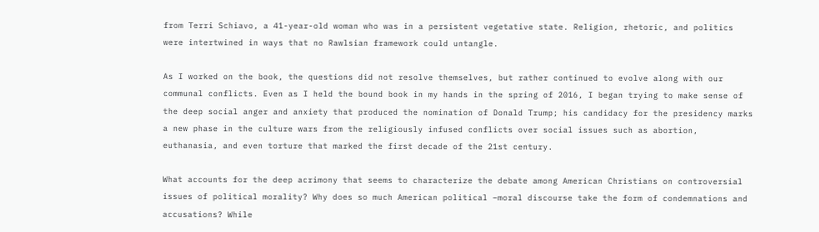from Terri Schiavo, a 41-year-old woman who was in a persistent vegetative state. Religion, rhetoric, and politics were intertwined in ways that no Rawlsian framework could untangle.

As I worked on the book, the questions did not resolve themselves, but rather continued to evolve along with our communal conflicts. Even as I held the bound book in my hands in the spring of 2016, I began trying to make sense of the deep social anger and anxiety that produced the nomination of Donald Trump; his candidacy for the presidency marks a new phase in the culture wars from the religiously infused conflicts over social issues such as abortion, euthanasia, and even torture that marked the first decade of the 21st century.

What accounts for the deep acrimony that seems to characterize the debate among American Christians on controversial issues of political morality? Why does so much American political –moral discourse take the form of condemnations and accusations? While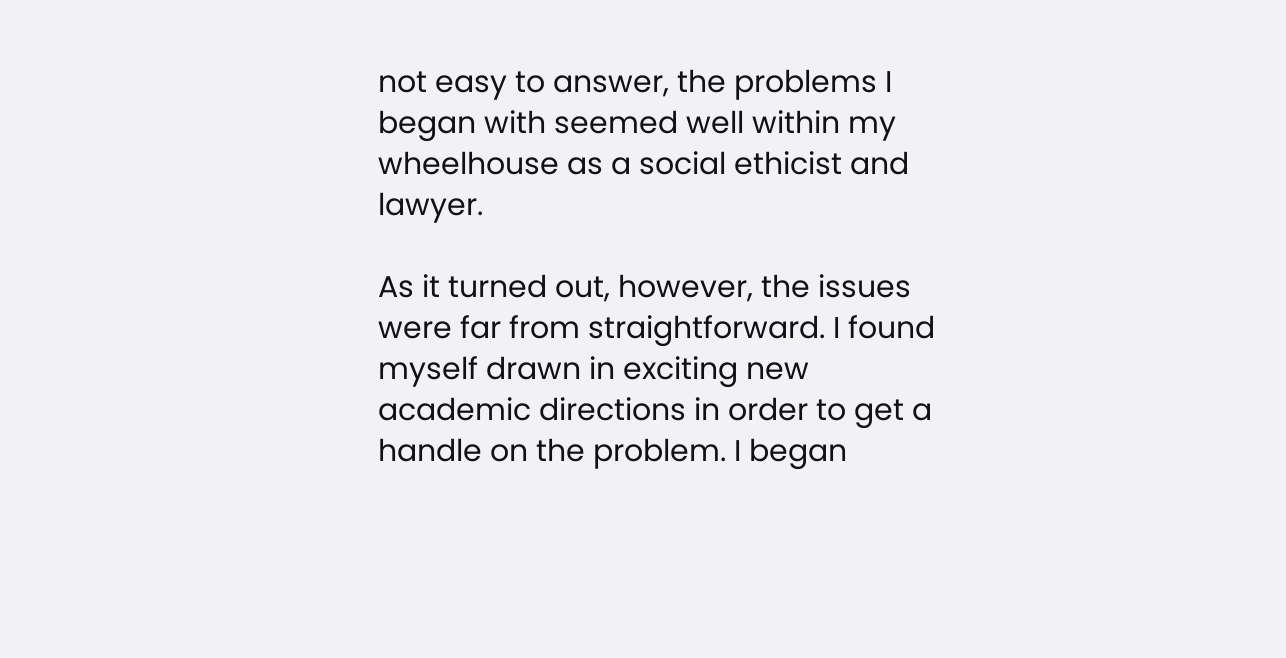not easy to answer, the problems I began with seemed well within my wheelhouse as a social ethicist and lawyer.

As it turned out, however, the issues were far from straightforward. I found myself drawn in exciting new academic directions in order to get a handle on the problem. I began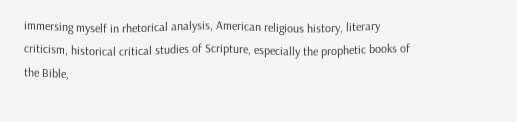immersing myself in rhetorical analysis, American religious history, literary criticism, historical critical studies of Scripture, especially the prophetic books of the Bible,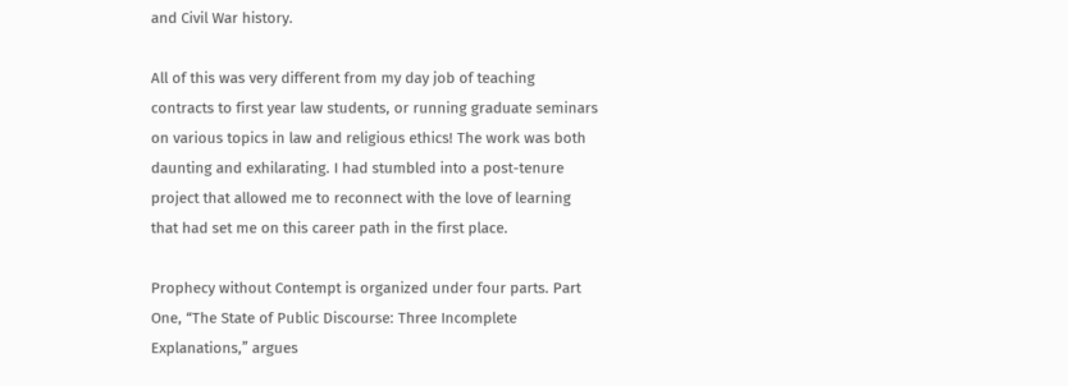and Civil War history.

All of this was very different from my day job of teaching contracts to first year law students, or running graduate seminars on various topics in law and religious ethics! The work was both daunting and exhilarating. I had stumbled into a post-tenure project that allowed me to reconnect with the love of learning that had set me on this career path in the first place.

Prophecy without Contempt is organized under four parts. Part One, “The State of Public Discourse: Three Incomplete Explanations,” argues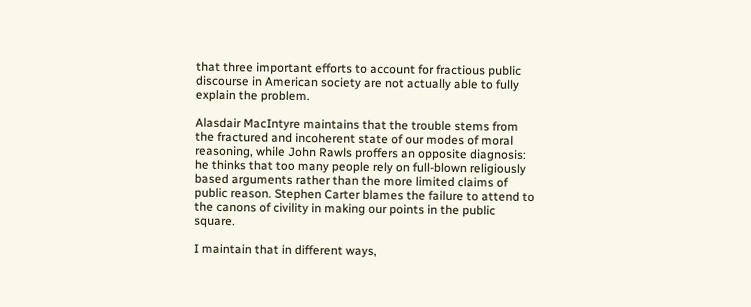that three important efforts to account for fractious public discourse in American society are not actually able to fully explain the problem.

Alasdair MacIntyre maintains that the trouble stems from the fractured and incoherent state of our modes of moral reasoning, while John Rawls proffers an opposite diagnosis: he thinks that too many people rely on full-blown religiously based arguments rather than the more limited claims of public reason. Stephen Carter blames the failure to attend to the canons of civility in making our points in the public square.

I maintain that in different ways,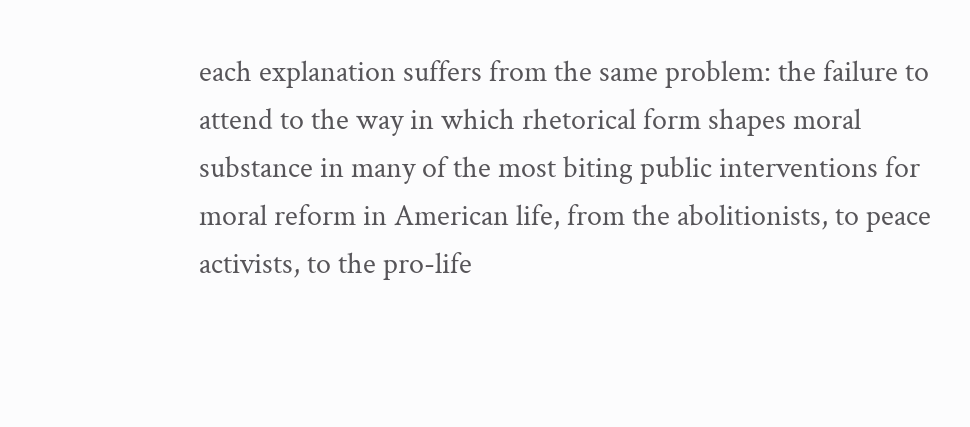each explanation suffers from the same problem: the failure to attend to the way in which rhetorical form shapes moral substance in many of the most biting public interventions for moral reform in American life, from the abolitionists, to peace activists, to the pro-life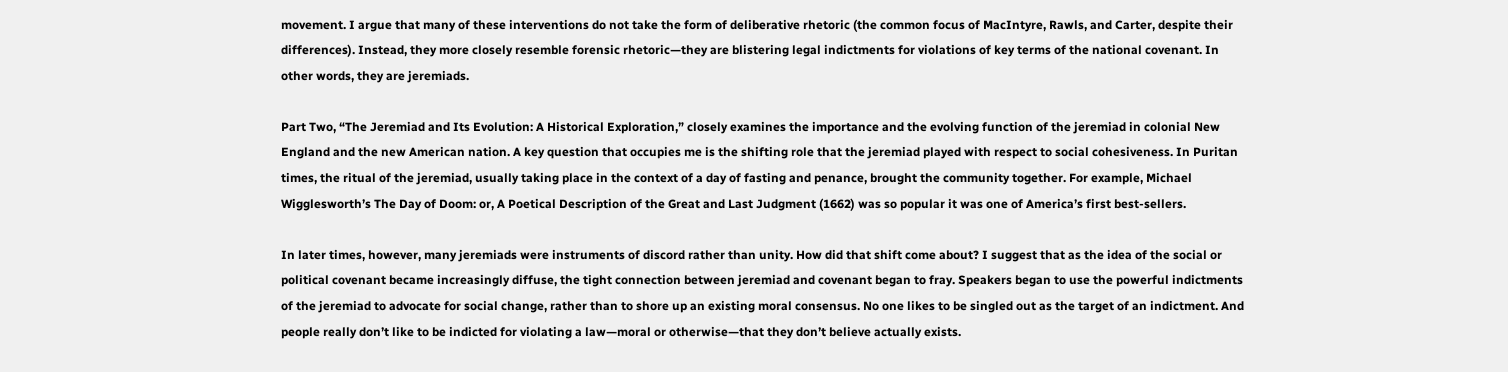movement. I argue that many of these interventions do not take the form of deliberative rhetoric (the common focus of MacIntyre, Rawls, and Carter, despite their differences). Instead, they more closely resemble forensic rhetoric—they are blistering legal indictments for violations of key terms of the national covenant. In other words, they are jeremiads.

Part Two, “The Jeremiad and Its Evolution: A Historical Exploration,” closely examines the importance and the evolving function of the jeremiad in colonial New England and the new American nation. A key question that occupies me is the shifting role that the jeremiad played with respect to social cohesiveness. In Puritan times, the ritual of the jeremiad, usually taking place in the context of a day of fasting and penance, brought the community together. For example, Michael Wigglesworth’s The Day of Doom: or, A Poetical Description of the Great and Last Judgment (1662) was so popular it was one of America’s first best-sellers.

In later times, however, many jeremiads were instruments of discord rather than unity. How did that shift come about? I suggest that as the idea of the social or political covenant became increasingly diffuse, the tight connection between jeremiad and covenant began to fray. Speakers began to use the powerful indictments of the jeremiad to advocate for social change, rather than to shore up an existing moral consensus. No one likes to be singled out as the target of an indictment. And people really don’t like to be indicted for violating a law—moral or otherwise—that they don’t believe actually exists.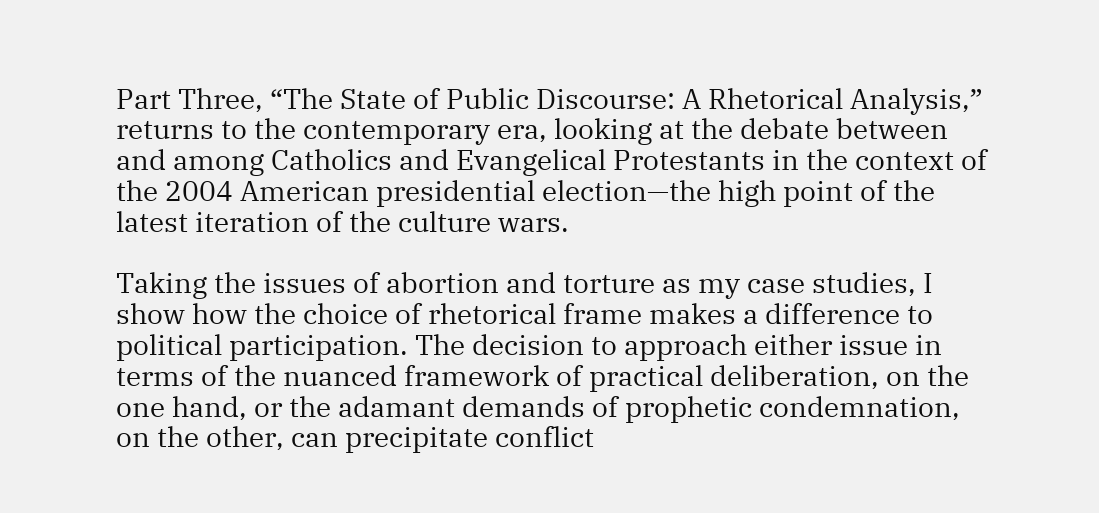Part Three, “The State of Public Discourse: A Rhetorical Analysis,” returns to the contemporary era, looking at the debate between and among Catholics and Evangelical Protestants in the context of the 2004 American presidential election—the high point of the latest iteration of the culture wars.

Taking the issues of abortion and torture as my case studies, I show how the choice of rhetorical frame makes a difference to political participation. The decision to approach either issue in terms of the nuanced framework of practical deliberation, on the one hand, or the adamant demands of prophetic condemnation, on the other, can precipitate conflict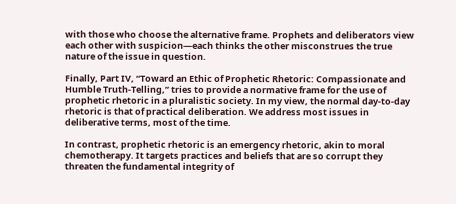with those who choose the alternative frame. Prophets and deliberators view each other with suspicion—each thinks the other misconstrues the true nature of the issue in question.

Finally, Part IV, “Toward an Ethic of Prophetic Rhetoric: Compassionate and Humble Truth-Telling,” tries to provide a normative frame for the use of prophetic rhetoric in a pluralistic society. In my view, the normal day-to-day rhetoric is that of practical deliberation. We address most issues in deliberative terms, most of the time.

In contrast, prophetic rhetoric is an emergency rhetoric, akin to moral chemotherapy. It targets practices and beliefs that are so corrupt they threaten the fundamental integrity of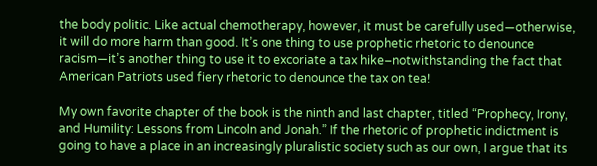the body politic. Like actual chemotherapy, however, it must be carefully used—otherwise, it will do more harm than good. It’s one thing to use prophetic rhetoric to denounce racism—it’s another thing to use it to excoriate a tax hike–notwithstanding the fact that American Patriots used fiery rhetoric to denounce the tax on tea!

My own favorite chapter of the book is the ninth and last chapter, titled “Prophecy, Irony, and Humility: Lessons from Lincoln and Jonah.” If the rhetoric of prophetic indictment is going to have a place in an increasingly pluralistic society such as our own, I argue that its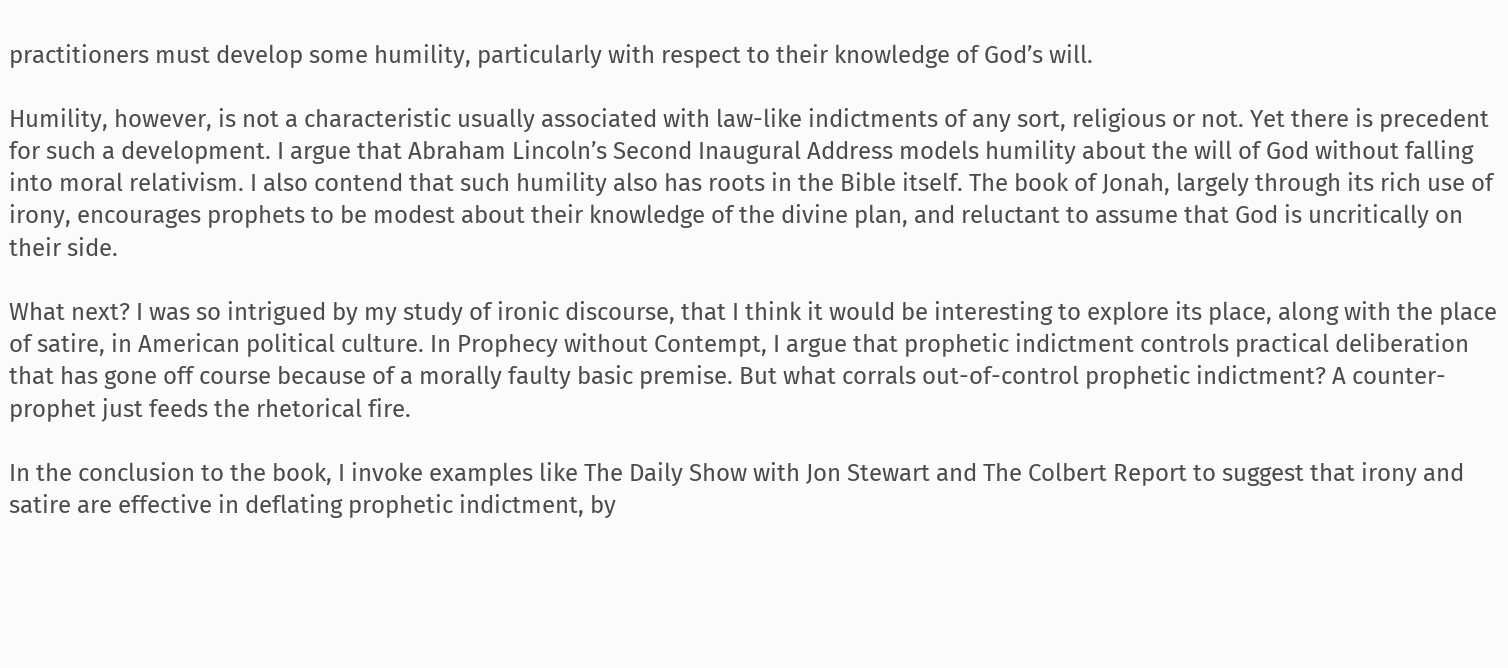practitioners must develop some humility, particularly with respect to their knowledge of God’s will.

Humility, however, is not a characteristic usually associated with law-like indictments of any sort, religious or not. Yet there is precedent for such a development. I argue that Abraham Lincoln’s Second Inaugural Address models humility about the will of God without falling into moral relativism. I also contend that such humility also has roots in the Bible itself. The book of Jonah, largely through its rich use of irony, encourages prophets to be modest about their knowledge of the divine plan, and reluctant to assume that God is uncritically on their side.

What next? I was so intrigued by my study of ironic discourse, that I think it would be interesting to explore its place, along with the place of satire, in American political culture. In Prophecy without Contempt, I argue that prophetic indictment controls practical deliberation that has gone off course because of a morally faulty basic premise. But what corrals out-of-control prophetic indictment? A counter-prophet just feeds the rhetorical fire.

In the conclusion to the book, I invoke examples like The Daily Show with Jon Stewart and The Colbert Report to suggest that irony and satire are effective in deflating prophetic indictment, by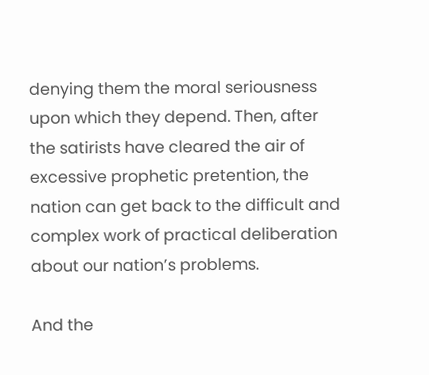denying them the moral seriousness upon which they depend. Then, after the satirists have cleared the air of excessive prophetic pretention, the nation can get back to the difficult and complex work of practical deliberation about our nation’s problems.

And the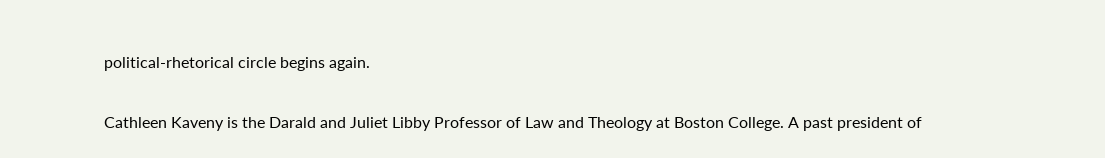political-rhetorical circle begins again.

Cathleen Kaveny is the Darald and Juliet Libby Professor of Law and Theology at Boston College. A past president of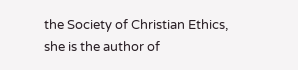the Society of Christian Ethics, she is the author of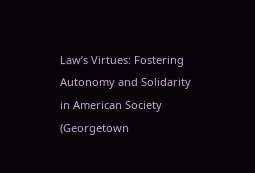Law’s Virtues: Fostering Autonomy and Solidarity in American Society (Georgetown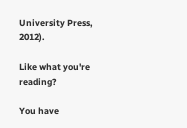University Press, 2012).

Like what you're reading?

You have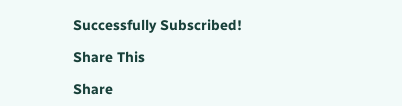Successfully Subscribed!

Share This

Share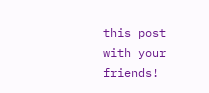this post with your friends!